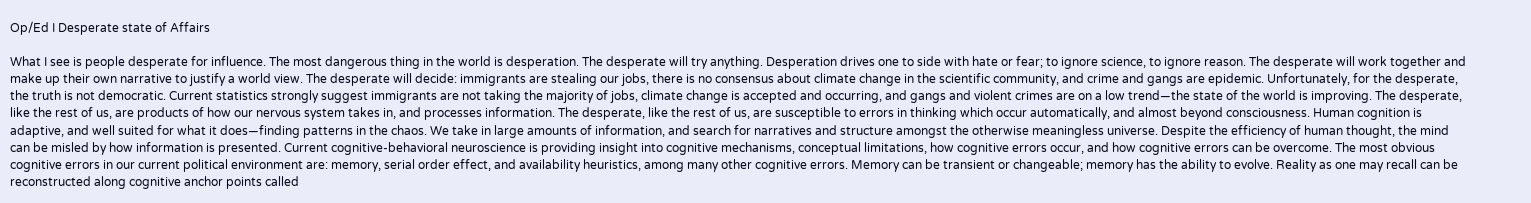Op/Ed I Desperate state of Affairs

What I see is people desperate for influence. The most dangerous thing in the world is desperation. The desperate will try anything. Desperation drives one to side with hate or fear; to ignore science, to ignore reason. The desperate will work together and make up their own narrative to justify a world view. The desperate will decide: immigrants are stealing our jobs, there is no consensus about climate change in the scientific community, and crime and gangs are epidemic. Unfortunately, for the desperate, the truth is not democratic. Current statistics strongly suggest immigrants are not taking the majority of jobs, climate change is accepted and occurring, and gangs and violent crimes are on a low trend—the state of the world is improving. The desperate, like the rest of us, are products of how our nervous system takes in, and processes information. The desperate, like the rest of us, are susceptible to errors in thinking which occur automatically, and almost beyond consciousness. Human cognition is adaptive, and well suited for what it does—finding patterns in the chaos. We take in large amounts of information, and search for narratives and structure amongst the otherwise meaningless universe. Despite the efficiency of human thought, the mind can be misled by how information is presented. Current cognitive-behavioral neuroscience is providing insight into cognitive mechanisms, conceptual limitations, how cognitive errors occur, and how cognitive errors can be overcome. The most obvious cognitive errors in our current political environment are: memory, serial order effect, and availability heuristics, among many other cognitive errors. Memory can be transient or changeable; memory has the ability to evolve. Reality as one may recall can be reconstructed along cognitive anchor points called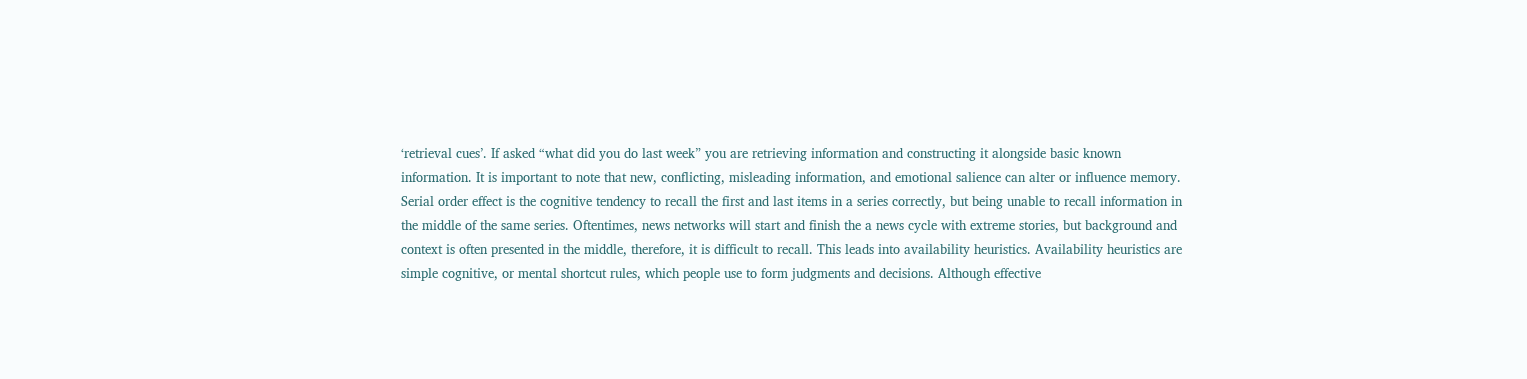‘retrieval cues’. If asked “what did you do last week” you are retrieving information and constructing it alongside basic known information. It is important to note that new, conflicting, misleading information, and emotional salience can alter or influence memory. Serial order effect is the cognitive tendency to recall the first and last items in a series correctly, but being unable to recall information in the middle of the same series. Oftentimes, news networks will start and finish the a news cycle with extreme stories, but background and context is often presented in the middle, therefore, it is difficult to recall. This leads into availability heuristics. Availability heuristics are simple cognitive, or mental shortcut rules, which people use to form judgments and decisions. Although effective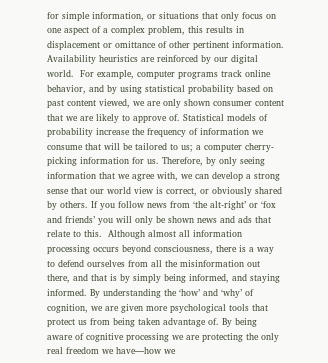for simple information, or situations that only focus on one aspect of a complex problem, this results in displacement or omittance of other pertinent information. Availability heuristics are reinforced by our digital world.  For example, computer programs track online behavior, and by using statistical probability based on past content viewed, we are only shown consumer content that we are likely to approve of. Statistical models of probability increase the frequency of information we consume that will be tailored to us; a computer cherry-picking information for us. Therefore, by only seeing information that we agree with, we can develop a strong sense that our world view is correct, or obviously shared by others. If you follow news from ‘the alt-right’ or ‘fox and friends’ you will only be shown news and ads that relate to this.  Although almost all information processing occurs beyond consciousness, there is a way to defend ourselves from all the misinformation out there, and that is by simply being informed, and staying informed. By understanding the ‘how’ and ‘why’ of cognition, we are given more psychological tools that protect us from being taken advantage of. By being aware of cognitive processing we are protecting the only real freedom we have—how we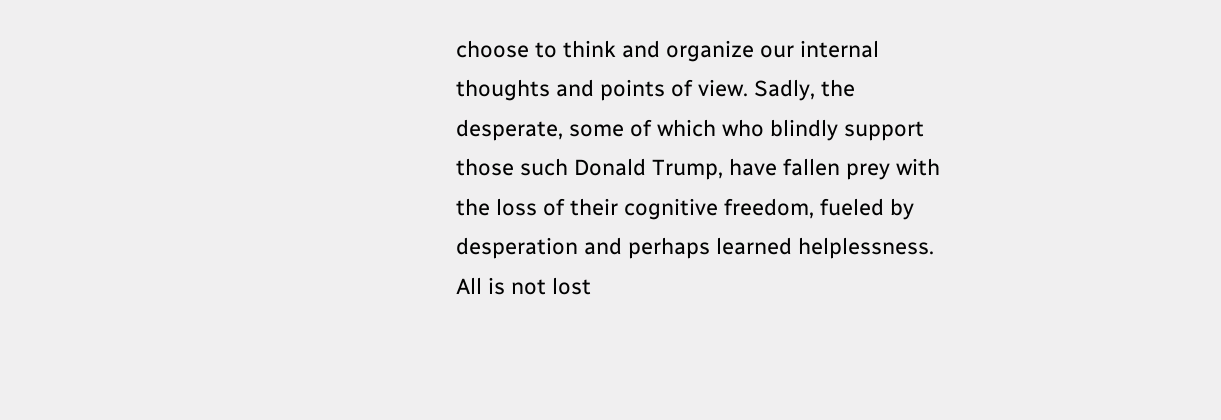choose to think and organize our internal thoughts and points of view. Sadly, the desperate, some of which who blindly support those such Donald Trump, have fallen prey with the loss of their cognitive freedom, fueled by desperation and perhaps learned helplessness. All is not lost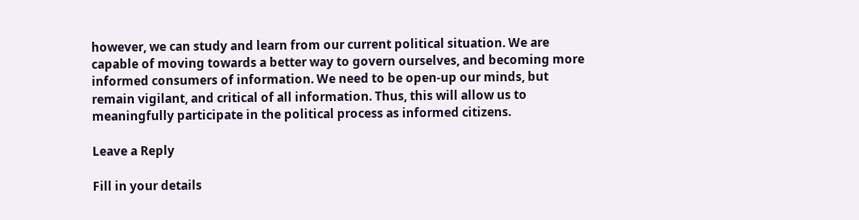however, we can study and learn from our current political situation. We are capable of moving towards a better way to govern ourselves, and becoming more informed consumers of information. We need to be open-up our minds, but remain vigilant, and critical of all information. Thus, this will allow us to meaningfully participate in the political process as informed citizens.

Leave a Reply

Fill in your details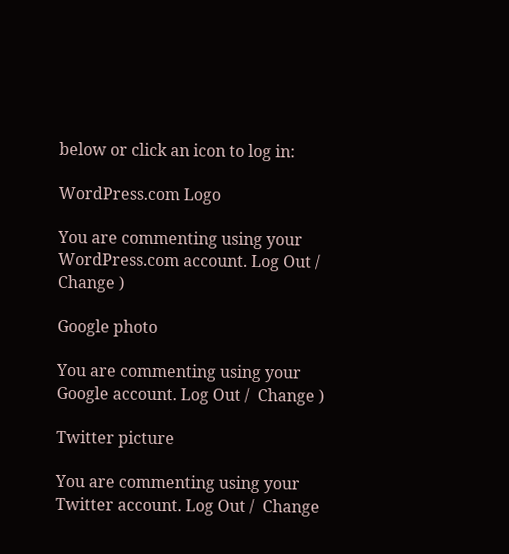below or click an icon to log in:

WordPress.com Logo

You are commenting using your WordPress.com account. Log Out /  Change )

Google photo

You are commenting using your Google account. Log Out /  Change )

Twitter picture

You are commenting using your Twitter account. Log Out /  Change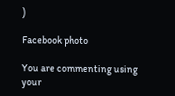)

Facebook photo

You are commenting using your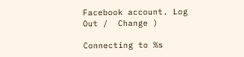Facebook account. Log Out /  Change )

Connecting to %s